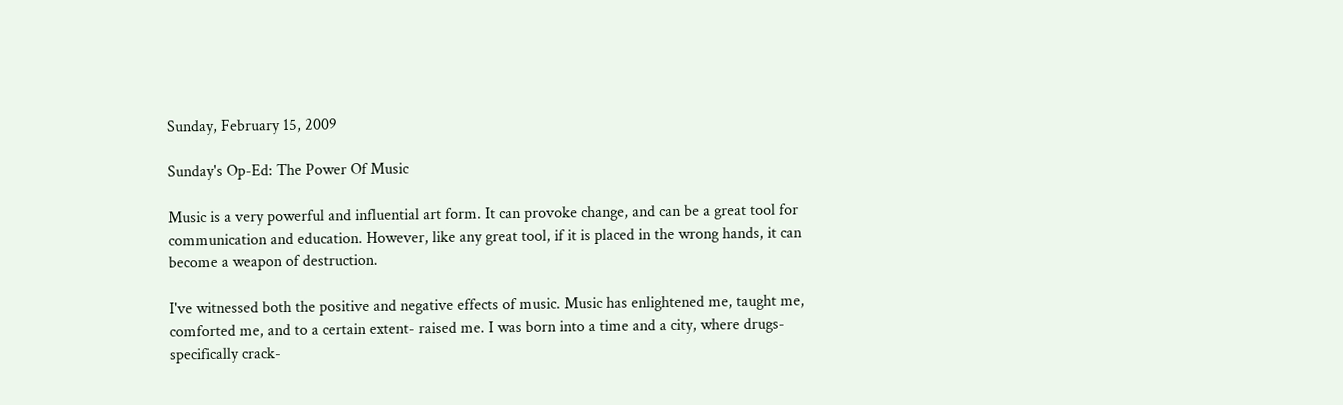Sunday, February 15, 2009

Sunday's Op-Ed: The Power Of Music

Music is a very powerful and influential art form. It can provoke change, and can be a great tool for communication and education. However, like any great tool, if it is placed in the wrong hands, it can become a weapon of destruction.

I've witnessed both the positive and negative effects of music. Music has enlightened me, taught me, comforted me, and to a certain extent- raised me. I was born into a time and a city, where drugs- specifically crack-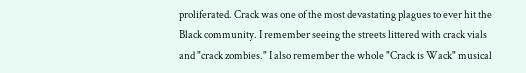proliferated. Crack was one of the most devastating plagues to ever hit the Black community. I remember seeing the streets littered with crack vials and "crack zombies." I also remember the whole "Crack is Wack" musical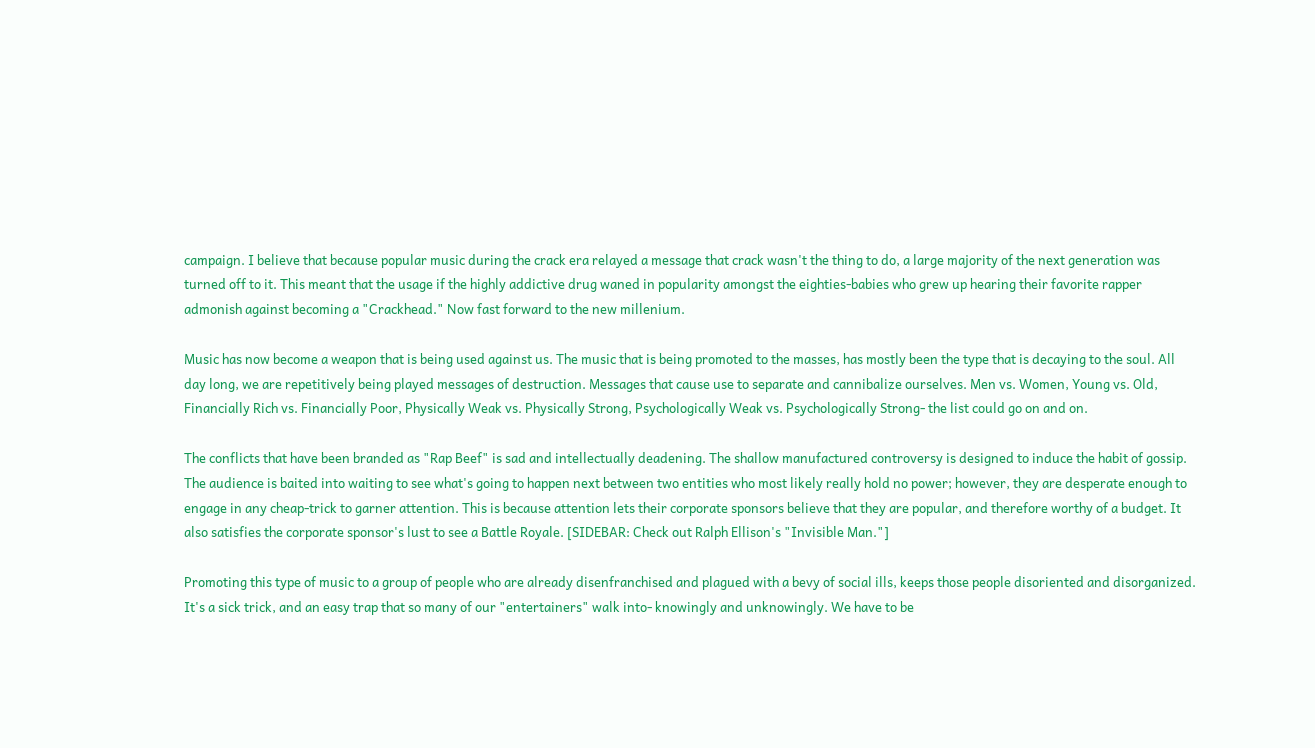campaign. I believe that because popular music during the crack era relayed a message that crack wasn't the thing to do, a large majority of the next generation was turned off to it. This meant that the usage if the highly addictive drug waned in popularity amongst the eighties-babies who grew up hearing their favorite rapper admonish against becoming a "Crackhead." Now fast forward to the new millenium.

Music has now become a weapon that is being used against us. The music that is being promoted to the masses, has mostly been the type that is decaying to the soul. All day long, we are repetitively being played messages of destruction. Messages that cause use to separate and cannibalize ourselves. Men vs. Women, Young vs. Old, Financially Rich vs. Financially Poor, Physically Weak vs. Physically Strong, Psychologically Weak vs. Psychologically Strong- the list could go on and on.

The conflicts that have been branded as "Rap Beef" is sad and intellectually deadening. The shallow manufactured controversy is designed to induce the habit of gossip. The audience is baited into waiting to see what's going to happen next between two entities who most likely really hold no power; however, they are desperate enough to engage in any cheap-trick to garner attention. This is because attention lets their corporate sponsors believe that they are popular, and therefore worthy of a budget. It also satisfies the corporate sponsor's lust to see a Battle Royale. [SIDEBAR: Check out Ralph Ellison's "Invisible Man."]

Promoting this type of music to a group of people who are already disenfranchised and plagued with a bevy of social ills, keeps those people disoriented and disorganized. It's a sick trick, and an easy trap that so many of our "entertainers" walk into- knowingly and unknowingly. We have to be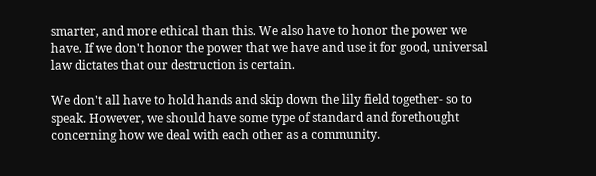smarter, and more ethical than this. We also have to honor the power we have. If we don't honor the power that we have and use it for good, universal law dictates that our destruction is certain.

We don't all have to hold hands and skip down the lily field together- so to speak. However, we should have some type of standard and forethought concerning how we deal with each other as a community.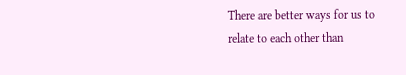There are better ways for us to relate to each other than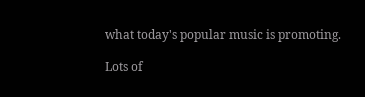what today's popular music is promoting.

Lots of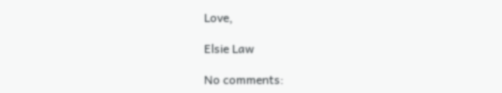Love,

Elsie Law

No comments: